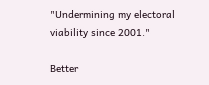"Undermining my electoral viability since 2001."

Better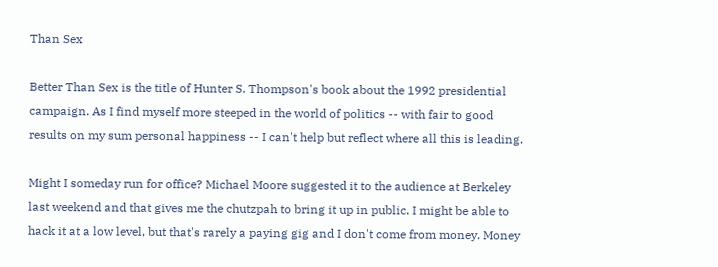Than Sex

Better Than Sex is the title of Hunter S. Thompson's book about the 1992 presidential campaign. As I find myself more steeped in the world of politics -- with fair to good results on my sum personal happiness -- I can't help but reflect where all this is leading.

Might I someday run for office? Michael Moore suggested it to the audience at Berkeley last weekend and that gives me the chutzpah to bring it up in public. I might be able to hack it at a low level, but that's rarely a paying gig and I don't come from money. Money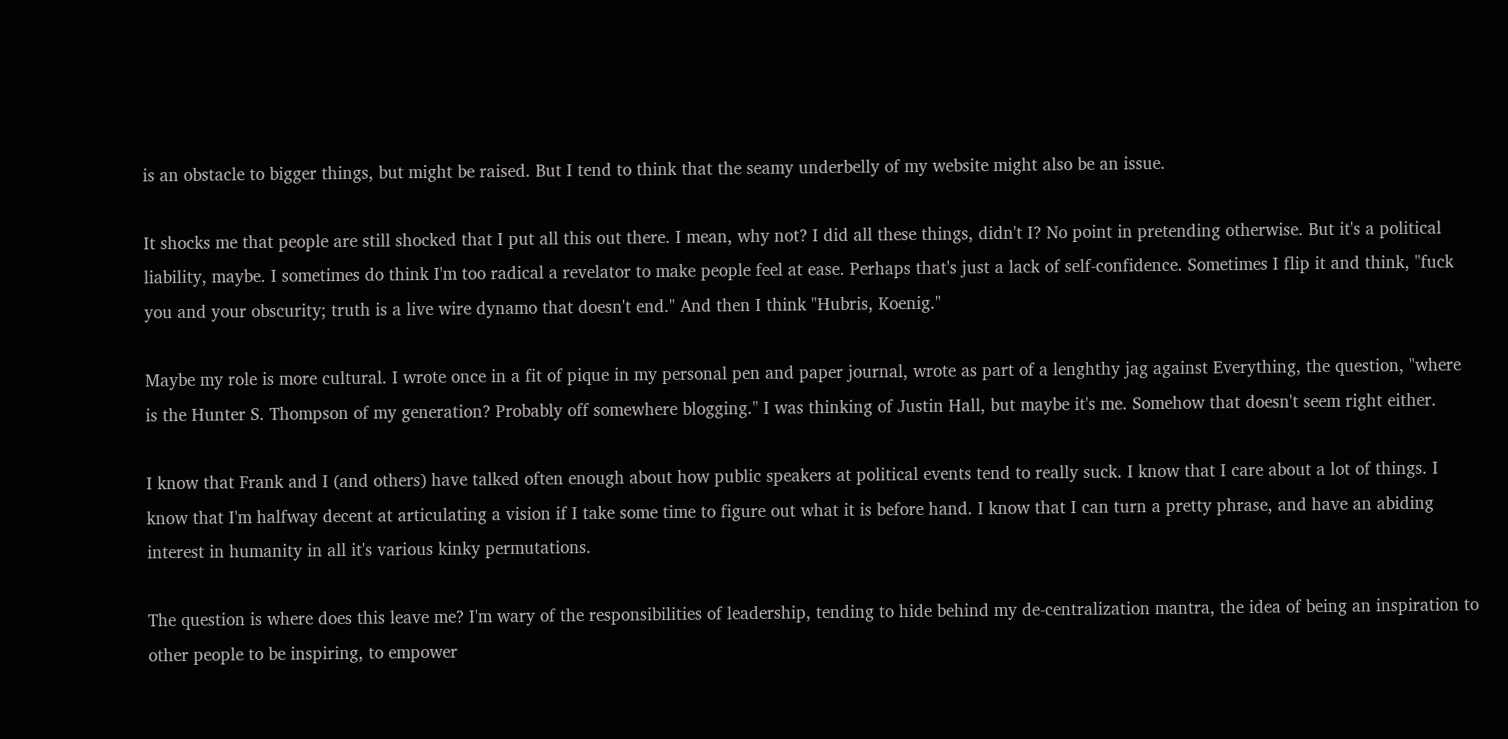is an obstacle to bigger things, but might be raised. But I tend to think that the seamy underbelly of my website might also be an issue.

It shocks me that people are still shocked that I put all this out there. I mean, why not? I did all these things, didn't I? No point in pretending otherwise. But it's a political liability, maybe. I sometimes do think I'm too radical a revelator to make people feel at ease. Perhaps that's just a lack of self-confidence. Sometimes I flip it and think, "fuck you and your obscurity; truth is a live wire dynamo that doesn't end." And then I think "Hubris, Koenig."

Maybe my role is more cultural. I wrote once in a fit of pique in my personal pen and paper journal, wrote as part of a lenghthy jag against Everything, the question, "where is the Hunter S. Thompson of my generation? Probably off somewhere blogging." I was thinking of Justin Hall, but maybe it's me. Somehow that doesn't seem right either.

I know that Frank and I (and others) have talked often enough about how public speakers at political events tend to really suck. I know that I care about a lot of things. I know that I'm halfway decent at articulating a vision if I take some time to figure out what it is before hand. I know that I can turn a pretty phrase, and have an abiding interest in humanity in all it's various kinky permutations.

The question is where does this leave me? I'm wary of the responsibilities of leadership, tending to hide behind my de-centralization mantra, the idea of being an inspiration to other people to be inspiring, to empower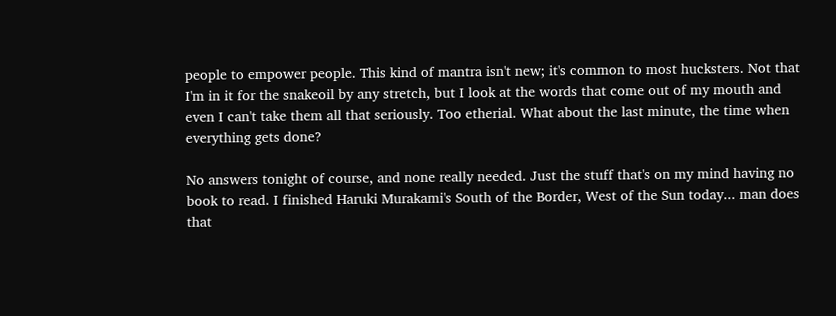people to empower people. This kind of mantra isn't new; it's common to most hucksters. Not that I'm in it for the snakeoil by any stretch, but I look at the words that come out of my mouth and even I can't take them all that seriously. Too etherial. What about the last minute, the time when everything gets done?

No answers tonight of course, and none really needed. Just the stuff that's on my mind having no book to read. I finished Haruki Murakami's South of the Border, West of the Sun today... man does that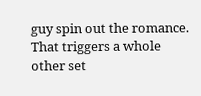guy spin out the romance. That triggers a whole other set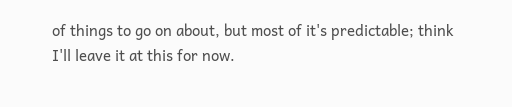of things to go on about, but most of it's predictable; think I'll leave it at this for now.